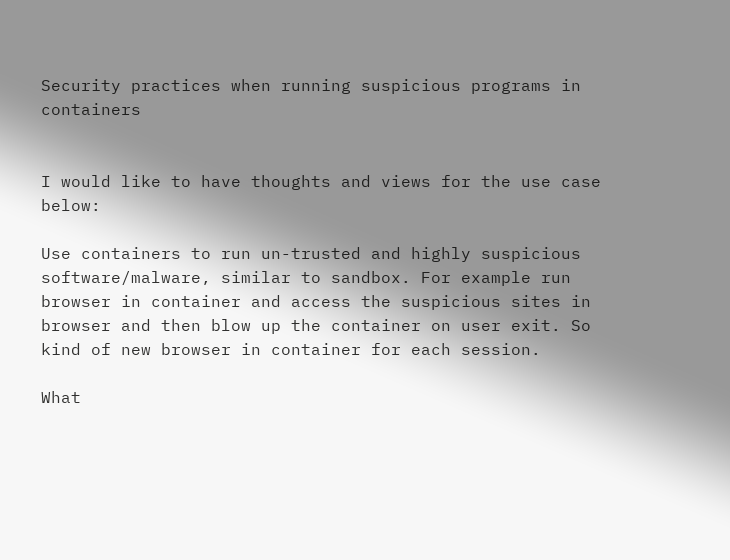Security practices when running suspicious programs in containers


I would like to have thoughts and views for the use case below:

Use containers to run un-trusted and highly suspicious software/malware, similar to sandbox. For example run browser in container and access the suspicious sites in browser and then blow up the container on user exit. So kind of new browser in container for each session.

What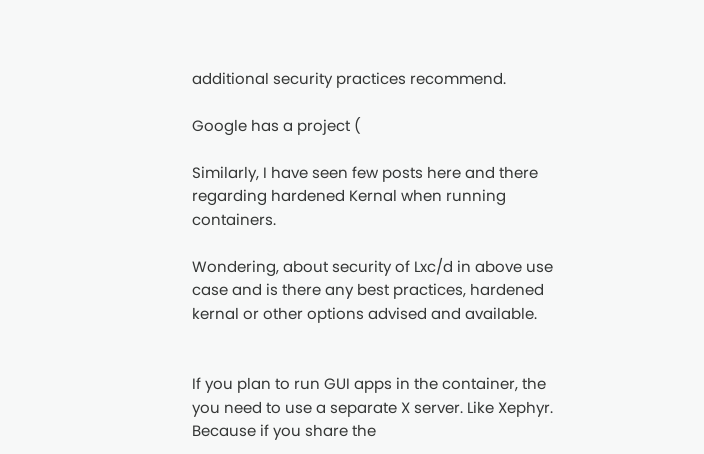additional security practices recommend.

Google has a project (

Similarly, I have seen few posts here and there regarding hardened Kernal when running containers.

Wondering, about security of Lxc/d in above use case and is there any best practices, hardened kernal or other options advised and available.


If you plan to run GUI apps in the container, the you need to use a separate X server. Like Xephyr. Because if you share the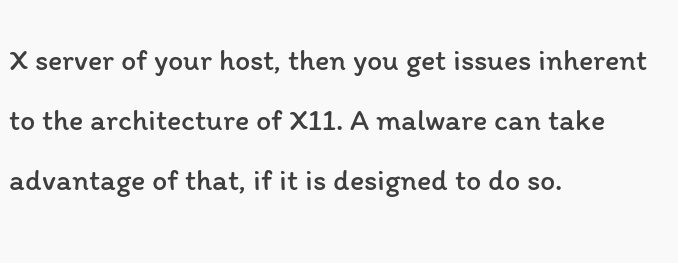X server of your host, then you get issues inherent to the architecture of X11. A malware can take advantage of that, if it is designed to do so.